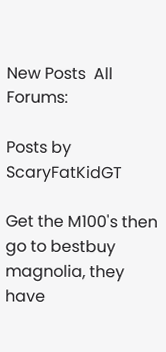New Posts  All Forums:

Posts by ScaryFatKidGT

Get the M100's then go to bestbuy magnolia, they have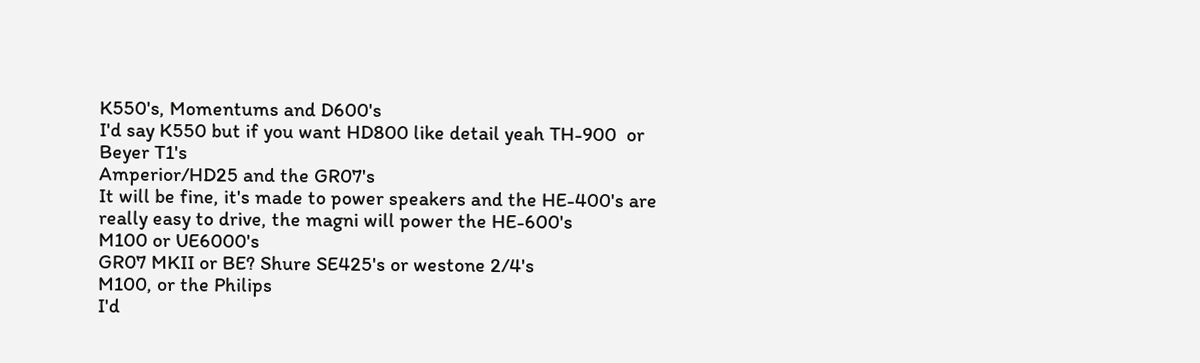K550's, Momentums and D600's
I'd say K550 but if you want HD800 like detail yeah TH-900  or Beyer T1's
Amperior/HD25 and the GR07's
It will be fine, it's made to power speakers and the HE-400's are really easy to drive, the magni will power the HE-600's
M100 or UE6000's
GR07 MKII or BE? Shure SE425's or westone 2/4's
M100, or the Philips
I'd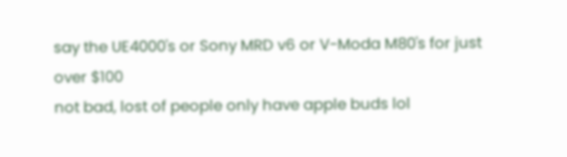say the UE4000's or Sony MRD v6 or V-Moda M80's for just over $100
not bad, lost of people only have apple buds lol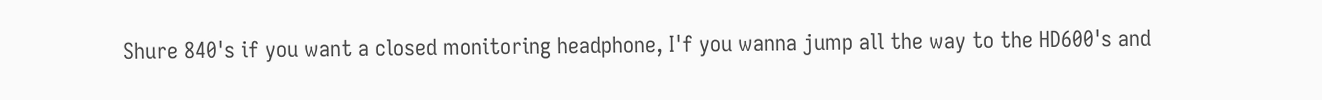Shure 840's if you want a closed monitoring headphone, I'f you wanna jump all the way to the HD600's and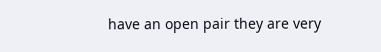have an open pair they are very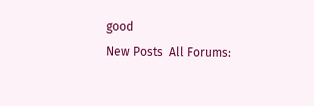good
New Posts  All Forums: